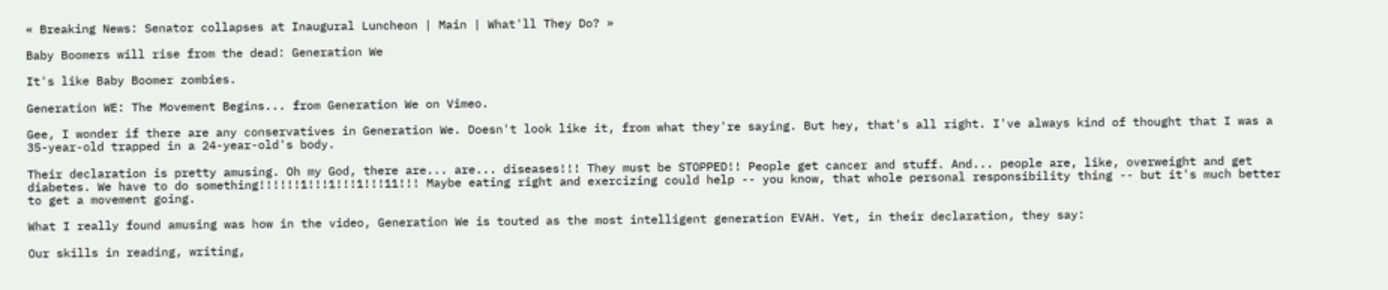« Breaking News: Senator collapses at Inaugural Luncheon | Main | What'll They Do? »

Baby Boomers will rise from the dead: Generation We

It's like Baby Boomer zombies.

Generation WE: The Movement Begins... from Generation We on Vimeo.

Gee, I wonder if there are any conservatives in Generation We. Doesn't look like it, from what they're saying. But hey, that's all right. I've always kind of thought that I was a 35-year-old trapped in a 24-year-old's body.

Their declaration is pretty amusing. Oh my God, there are... are... diseases!!! They must be STOPPED!! People get cancer and stuff. And... people are, like, overweight and get diabetes. We have to do something!!!!!!1!!!1!!!1!!!11!!! Maybe eating right and exercizing could help -- you know, that whole personal responsibility thing -- but it's much better to get a movement going.

What I really found amusing was how in the video, Generation We is touted as the most intelligent generation EVAH. Yet, in their declaration, they say:

Our skills in reading, writing,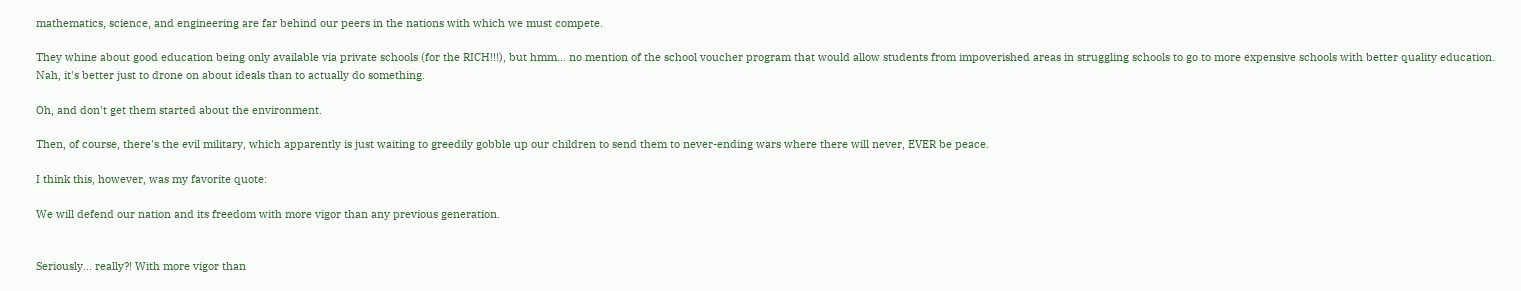mathematics, science, and engineering are far behind our peers in the nations with which we must compete.

They whine about good education being only available via private schools (for the RICH!!!), but hmm... no mention of the school voucher program that would allow students from impoverished areas in struggling schools to go to more expensive schools with better quality education. Nah, it's better just to drone on about ideals than to actually do something.

Oh, and don't get them started about the environment.

Then, of course, there's the evil military, which apparently is just waiting to greedily gobble up our children to send them to never-ending wars where there will never, EVER be peace.

I think this, however, was my favorite quote:

We will defend our nation and its freedom with more vigor than any previous generation.


Seriously... really?! With more vigor than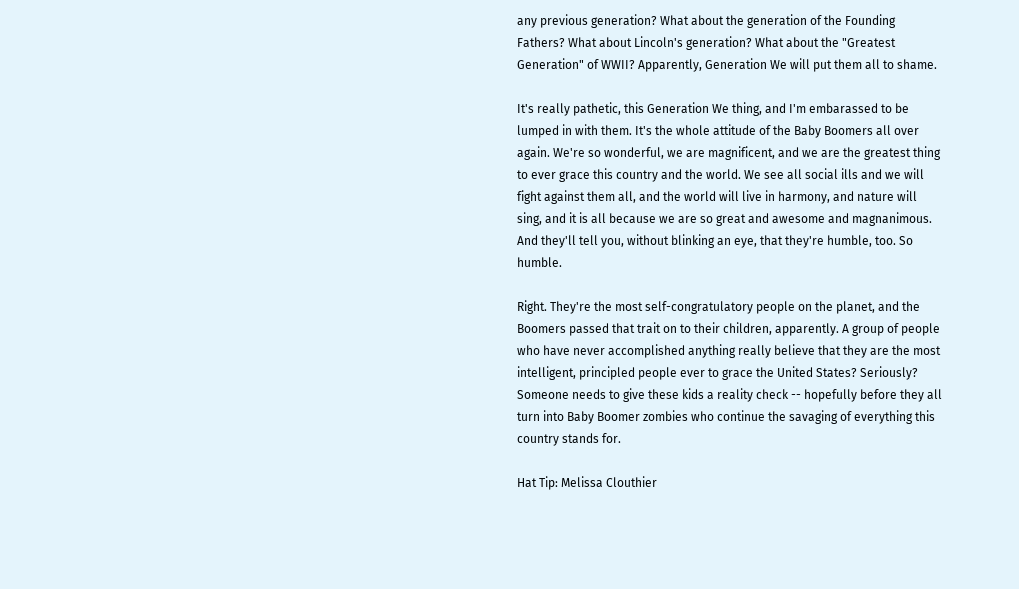any previous generation? What about the generation of the Founding Fathers? What about Lincoln's generation? What about the "Greatest Generation" of WWII? Apparently, Generation We will put them all to shame.

It's really pathetic, this Generation We thing, and I'm embarassed to be lumped in with them. It's the whole attitude of the Baby Boomers all over again. We're so wonderful, we are magnificent, and we are the greatest thing to ever grace this country and the world. We see all social ills and we will fight against them all, and the world will live in harmony, and nature will sing, and it is all because we are so great and awesome and magnanimous. And they'll tell you, without blinking an eye, that they're humble, too. So humble.

Right. They're the most self-congratulatory people on the planet, and the Boomers passed that trait on to their children, apparently. A group of people who have never accomplished anything really believe that they are the most intelligent, principled people ever to grace the United States? Seriously? Someone needs to give these kids a reality check -- hopefully before they all turn into Baby Boomer zombies who continue the savaging of everything this country stands for.

Hat Tip: Melissa Clouthier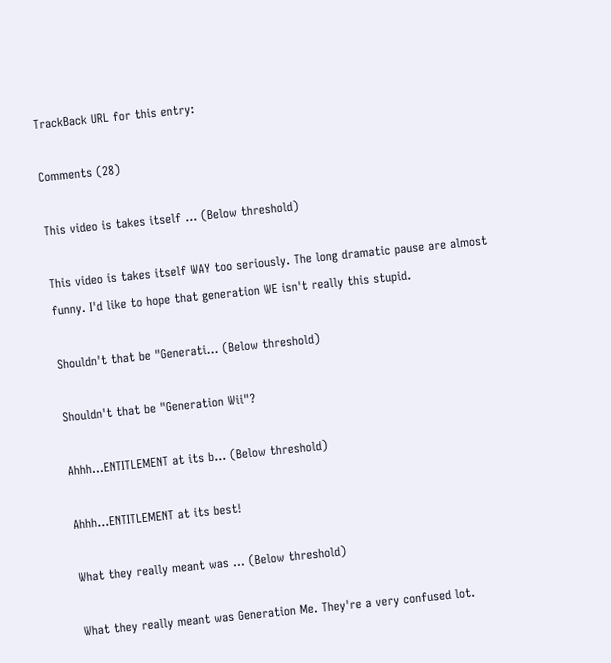TrackBack URL for this entry:

Comments (28)

This video is takes itself ... (Below threshold)

This video is takes itself WAY too seriously. The long dramatic pause are almost funny. I'd like to hope that generation WE isn't really this stupid.

Shouldn't that be "Generati... (Below threshold)

Shouldn't that be "Generation Wii"?

Ahhh...ENTITLEMENT at its b... (Below threshold)

Ahhh...ENTITLEMENT at its best!

What they really meant was ... (Below threshold)

What they really meant was Generation Me. They're a very confused lot.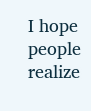I hope people realize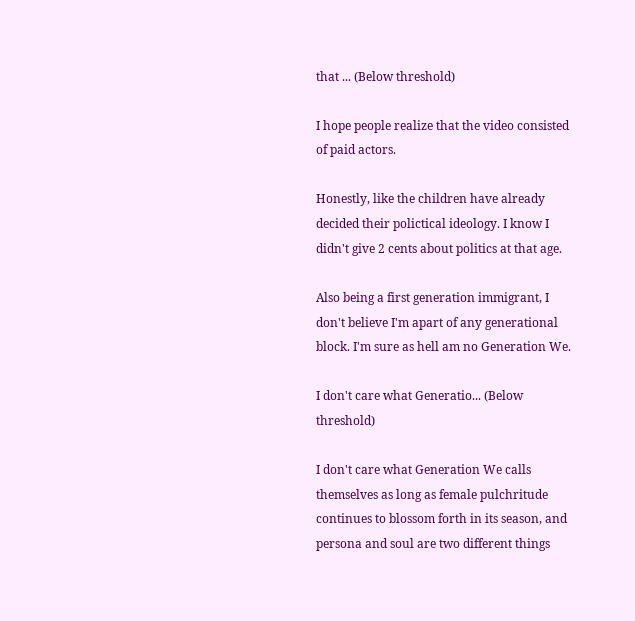that ... (Below threshold)

I hope people realize that the video consisted of paid actors.

Honestly, like the children have already decided their polictical ideology. I know I didn't give 2 cents about politics at that age.

Also being a first generation immigrant, I don't believe I'm apart of any generational block. I'm sure as hell am no Generation We.

I don't care what Generatio... (Below threshold)

I don't care what Generation We calls themselves as long as female pulchritude continues to blossom forth in its season, and persona and soul are two different things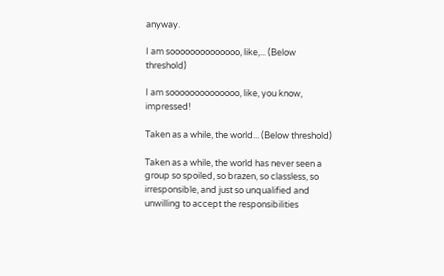anyway.

I am soooooooooooooo, like,... (Below threshold)

I am soooooooooooooo, like, you know, impressed!

Taken as a while, the world... (Below threshold)

Taken as a while, the world has never seen a group so spoiled, so brazen, so classless, so irresponsible, and just so unqualified and unwilling to accept the responsibilities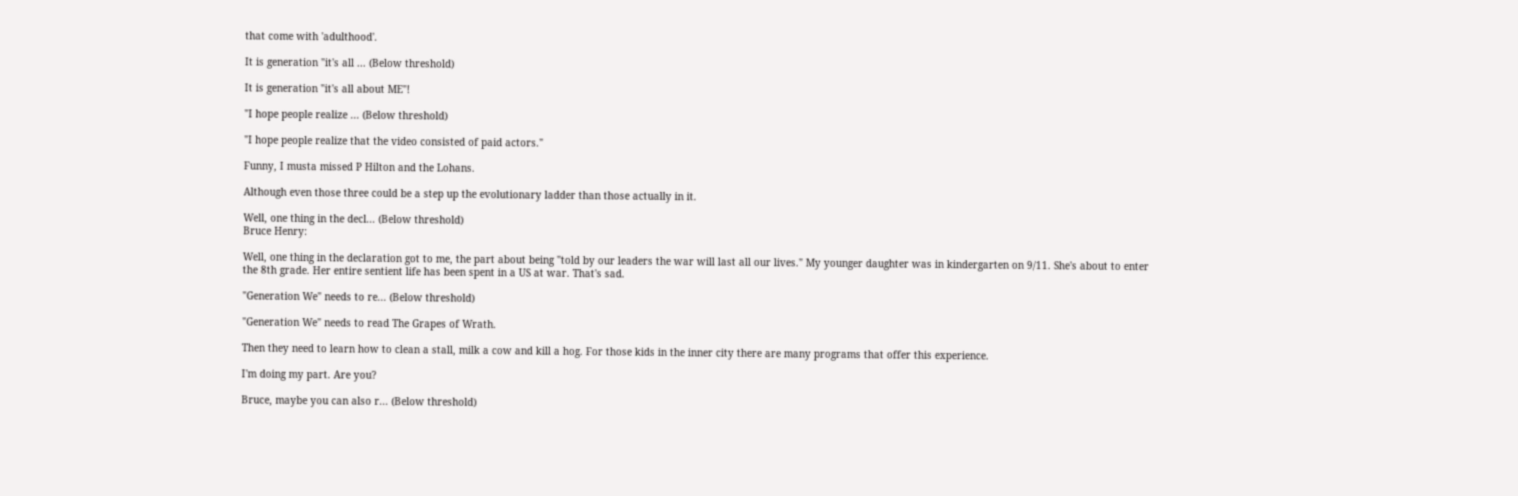that come with 'adulthood'.

It is generation "it's all ... (Below threshold)

It is generation "it's all about ME"!

"I hope people realize ... (Below threshold)

"I hope people realize that the video consisted of paid actors."

Funny, I musta missed P Hilton and the Lohans.

Although even those three could be a step up the evolutionary ladder than those actually in it.

Well, one thing in the decl... (Below threshold)
Bruce Henry:

Well, one thing in the declaration got to me, the part about being "told by our leaders the war will last all our lives." My younger daughter was in kindergarten on 9/11. She's about to enter the 8th grade. Her entire sentient life has been spent in a US at war. That's sad.

"Generation We" needs to re... (Below threshold)

"Generation We" needs to read The Grapes of Wrath.

Then they need to learn how to clean a stall, milk a cow and kill a hog. For those kids in the inner city there are many programs that offer this experience.

I'm doing my part. Are you?

Bruce, maybe you can also r... (Below threshold)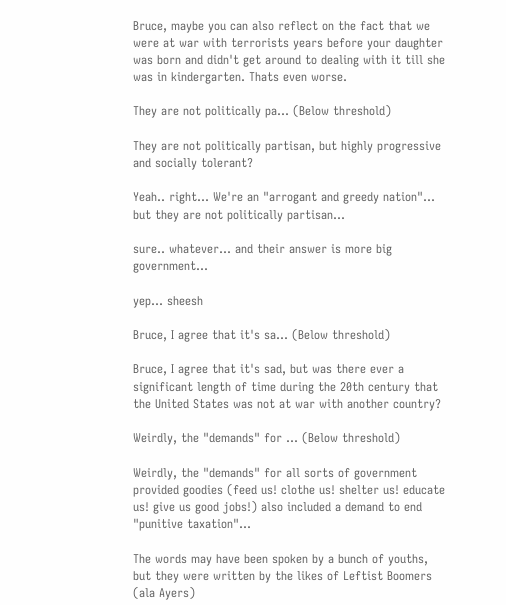Bruce, maybe you can also reflect on the fact that we were at war with terrorists years before your daughter was born and didn't get around to dealing with it till she was in kindergarten. Thats even worse.

They are not politically pa... (Below threshold)

They are not politically partisan, but highly progressive and socially tolerant?

Yeah.. right... We're an "arrogant and greedy nation"... but they are not politically partisan...

sure.. whatever... and their answer is more big government...

yep... sheesh

Bruce, I agree that it's sa... (Below threshold)

Bruce, I agree that it's sad, but was there ever a significant length of time during the 20th century that the United States was not at war with another country?

Weirdly, the "demands" for ... (Below threshold)

Weirdly, the "demands" for all sorts of government provided goodies (feed us! clothe us! shelter us! educate us! give us good jobs!) also included a demand to end "punitive taxation"...

The words may have been spoken by a bunch of youths, but they were written by the likes of Leftist Boomers (ala Ayers)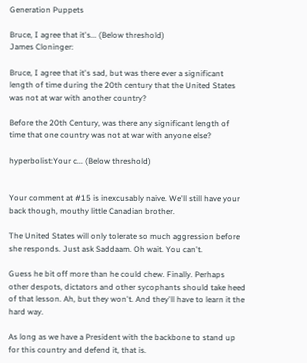Generation Puppets

Bruce, I agree that it's... (Below threshold)
James Cloninger:

Bruce, I agree that it's sad, but was there ever a significant length of time during the 20th century that the United States was not at war with another country?

Before the 20th Century, was there any significant length of time that one country was not at war with anyone else?

hyperbolist:Your c... (Below threshold)


Your comment at #15 is inexcusably naive. We'll still have your back though, mouthy little Canadian brother.

The United States will only tolerate so much aggression before she responds. Just ask Saddaam. Oh wait. You can't.

Guess he bit off more than he could chew. Finally. Perhaps other despots, dictators and other sycophants should take heed of that lesson. Ah, but they won't. And they'll have to learn it the hard way.

As long as we have a President with the backbone to stand up for this country and defend it, that is.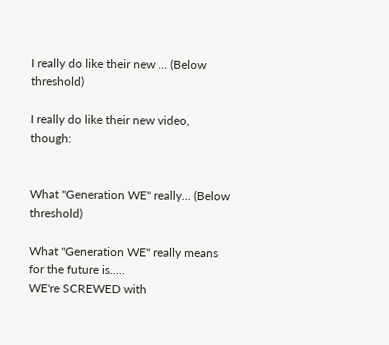I really do like their new ... (Below threshold)

I really do like their new video, though:


What "Generation WE" really... (Below threshold)

What "Generation WE" really means for the future is.....
WE're SCREWED with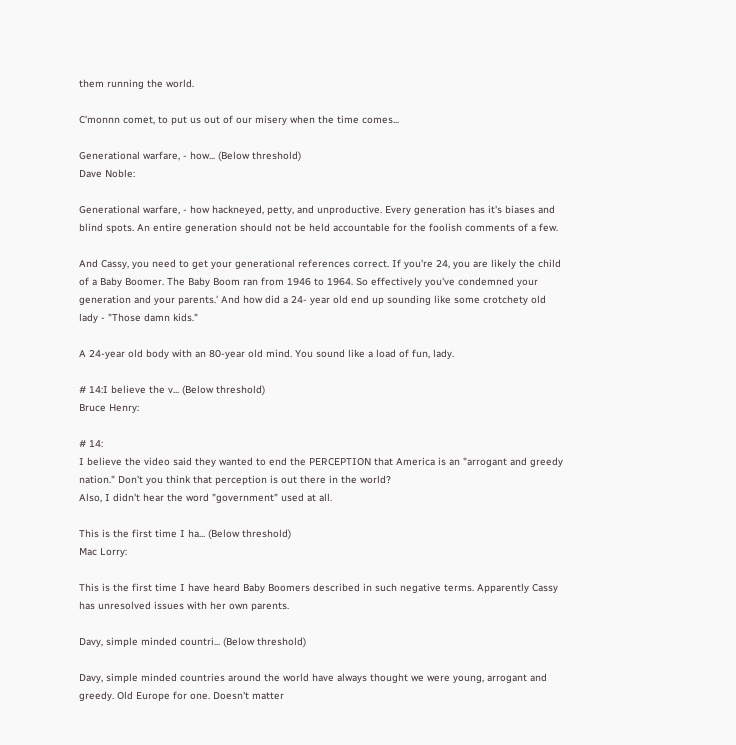them running the world.

C'monnn comet, to put us out of our misery when the time comes...

Generational warfare, - how... (Below threshold)
Dave Noble:

Generational warfare, - how hackneyed, petty, and unproductive. Every generation has it's biases and blind spots. An entire generation should not be held accountable for the foolish comments of a few.

And Cassy, you need to get your generational references correct. If you're 24, you are likely the child of a Baby Boomer. The Baby Boom ran from 1946 to 1964. So effectively you've condemned your generation and your parents.' And how did a 24- year old end up sounding like some crotchety old lady - "Those damn kids."

A 24-year old body with an 80-year old mind. You sound like a load of fun, lady.

# 14:I believe the v... (Below threshold)
Bruce Henry:

# 14:
I believe the video said they wanted to end the PERCEPTION that America is an "arrogant and greedy nation." Don't you think that perception is out there in the world?
Also, I didn't hear the word "government" used at all.

This is the first time I ha... (Below threshold)
Mac Lorry:

This is the first time I have heard Baby Boomers described in such negative terms. Apparently Cassy has unresolved issues with her own parents.

Davy, simple minded countri... (Below threshold)

Davy, simple minded countries around the world have always thought we were young, arrogant and greedy. Old Europe for one. Doesn't matter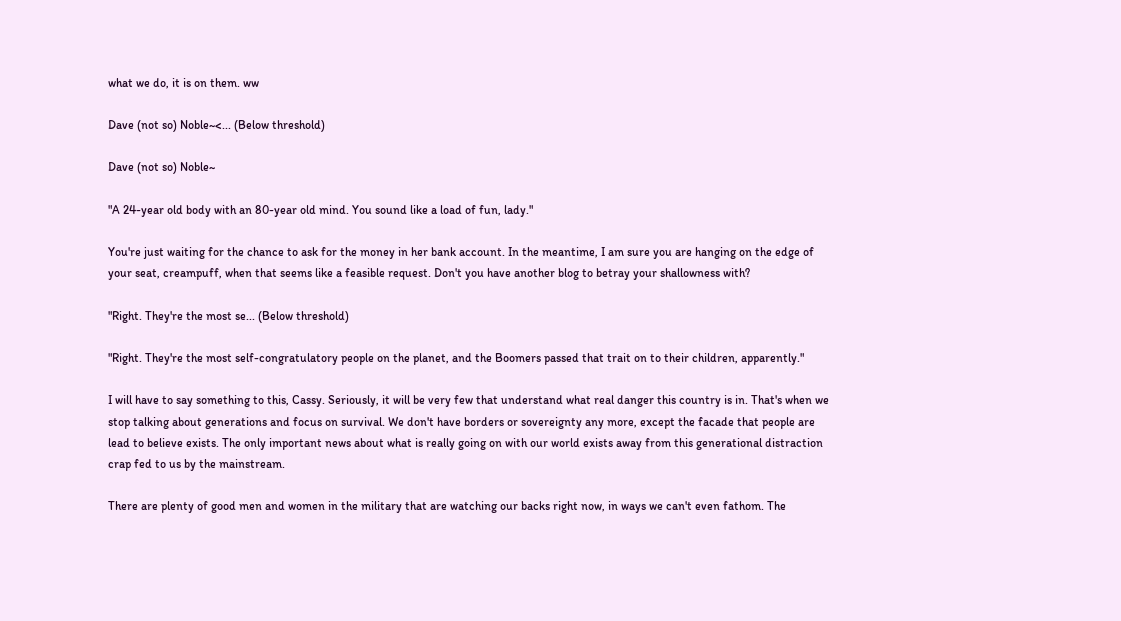what we do, it is on them. ww

Dave (not so) Noble~<... (Below threshold)

Dave (not so) Noble~

"A 24-year old body with an 80-year old mind. You sound like a load of fun, lady."

You're just waiting for the chance to ask for the money in her bank account. In the meantime, I am sure you are hanging on the edge of your seat, creampuff, when that seems like a feasible request. Don't you have another blog to betray your shallowness with?

"Right. They're the most se... (Below threshold)

"Right. They're the most self-congratulatory people on the planet, and the Boomers passed that trait on to their children, apparently."

I will have to say something to this, Cassy. Seriously, it will be very few that understand what real danger this country is in. That's when we stop talking about generations and focus on survival. We don't have borders or sovereignty any more, except the facade that people are lead to believe exists. The only important news about what is really going on with our world exists away from this generational distraction crap fed to us by the mainstream.

There are plenty of good men and women in the military that are watching our backs right now, in ways we can't even fathom. The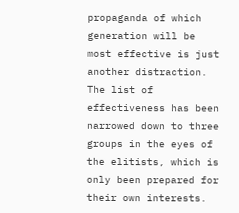propaganda of which generation will be most effective is just another distraction. The list of effectiveness has been narrowed down to three groups in the eyes of the elitists, which is only been prepared for their own interests.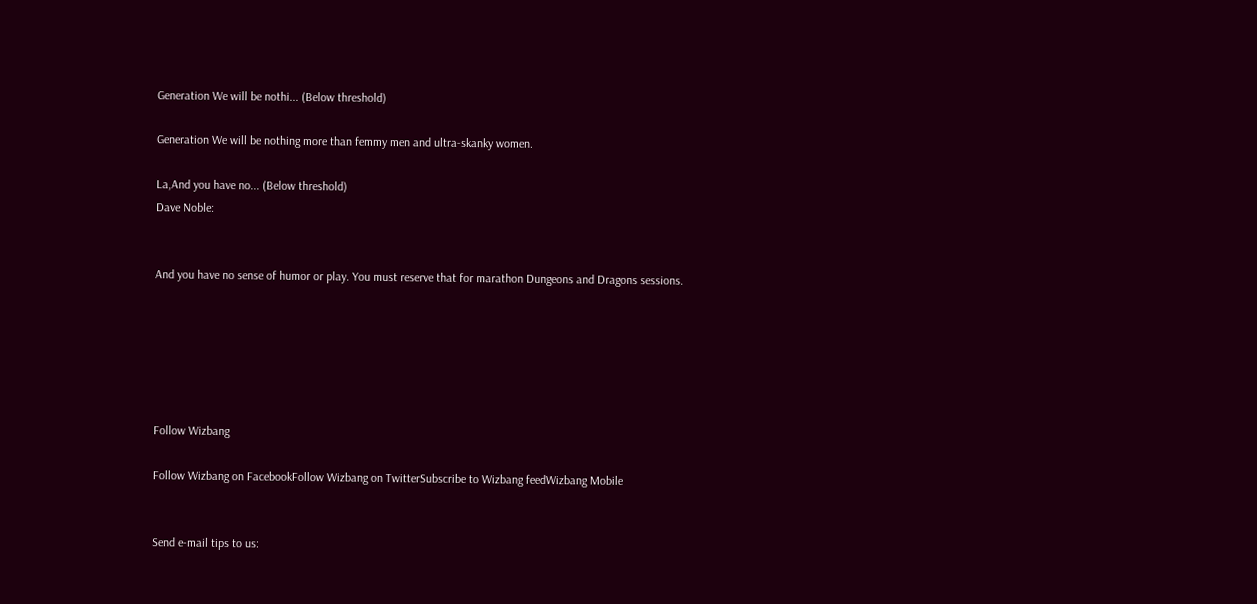Generation We will be nothi... (Below threshold)

Generation We will be nothing more than femmy men and ultra-skanky women.

La,And you have no... (Below threshold)
Dave Noble:


And you have no sense of humor or play. You must reserve that for marathon Dungeons and Dragons sessions.






Follow Wizbang

Follow Wizbang on FacebookFollow Wizbang on TwitterSubscribe to Wizbang feedWizbang Mobile


Send e-mail tips to us: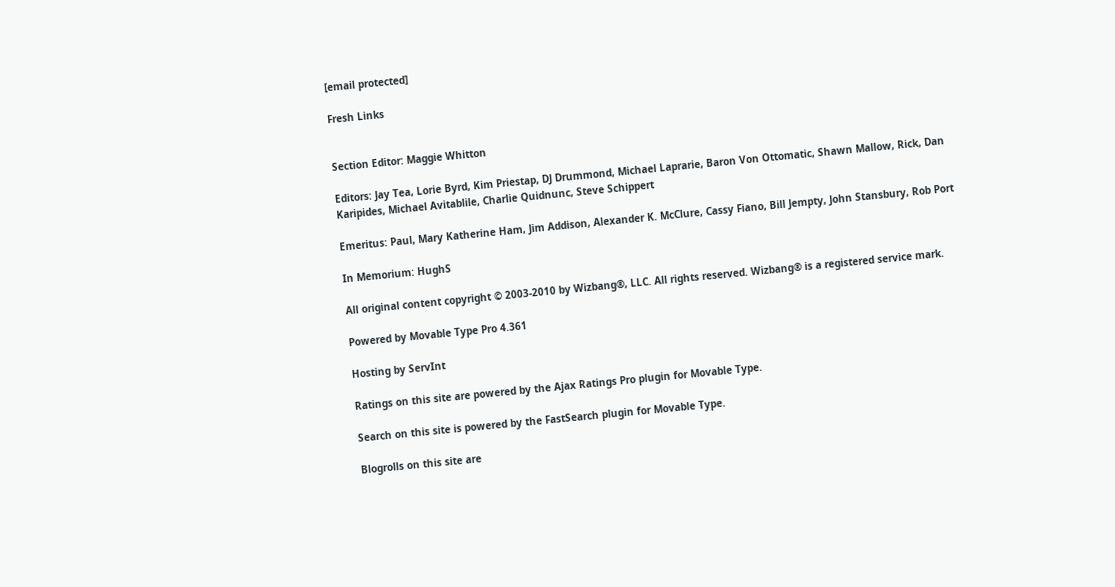[email protected]

Fresh Links


Section Editor: Maggie Whitton

Editors: Jay Tea, Lorie Byrd, Kim Priestap, DJ Drummond, Michael Laprarie, Baron Von Ottomatic, Shawn Mallow, Rick, Dan Karipides, Michael Avitablile, Charlie Quidnunc, Steve Schippert

Emeritus: Paul, Mary Katherine Ham, Jim Addison, Alexander K. McClure, Cassy Fiano, Bill Jempty, John Stansbury, Rob Port

In Memorium: HughS

All original content copyright © 2003-2010 by Wizbang®, LLC. All rights reserved. Wizbang® is a registered service mark.

Powered by Movable Type Pro 4.361

Hosting by ServInt

Ratings on this site are powered by the Ajax Ratings Pro plugin for Movable Type.

Search on this site is powered by the FastSearch plugin for Movable Type.

Blogrolls on this site are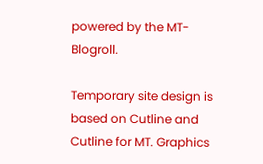powered by the MT-Blogroll.

Temporary site design is based on Cutline and Cutline for MT. Graphics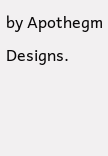by Apothegm Designs.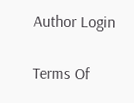Author Login

Terms Of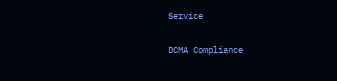Service

DCMA Compliance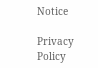Notice

Privacy Policy